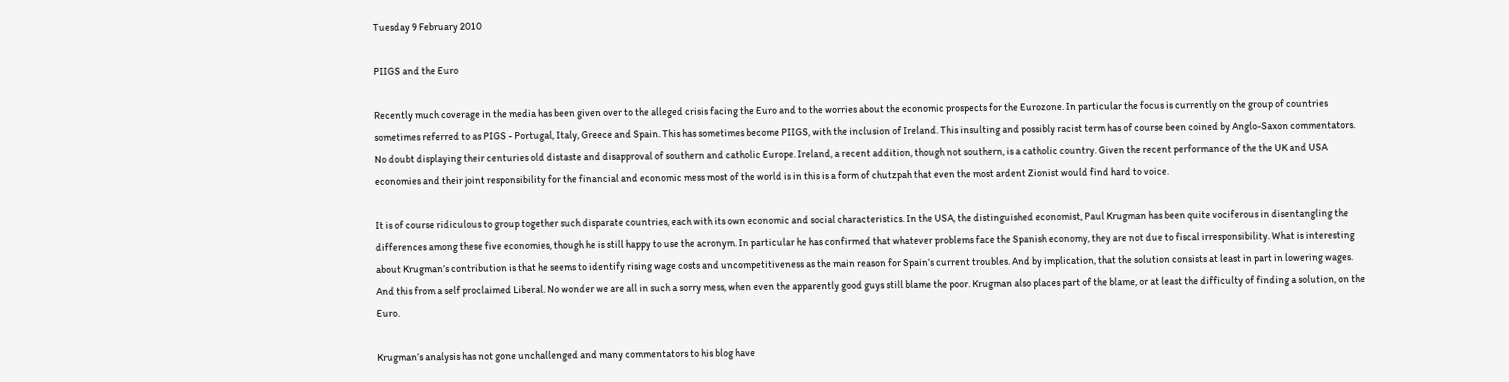Tuesday 9 February 2010

PIIGS and the Euro

Recently much coverage in the media has been given over to the alleged crisis facing the Euro and to the worries about the economic prospects for the Eurozone. In particular the focus is currently on the group of countries sometimes referred to as PIGS - Portugal, Italy, Greece and Spain. This has sometimes become PIIGS, with the inclusion of Ireland. This insulting and possibly racist term has of course been coined by Anglo-Saxon commentators. No doubt displaying their centuries old distaste and disapproval of southern and catholic Europe. Ireland, a recent addition, though not southern, is a catholic country. Given the recent performance of the the UK and USA economies and their joint responsibility for the financial and economic mess most of the world is in this is a form of chutzpah that even the most ardent Zionist would find hard to voice.

It is of course ridiculous to group together such disparate countries, each with its own economic and social characteristics. In the USA, the distinguished economist, Paul Krugman has been quite vociferous in disentangling the differences among these five economies, though he is still happy to use the acronym. In particular he has confirmed that whatever problems face the Spanish economy, they are not due to fiscal irresponsibility. What is interesting about Krugman’s contribution is that he seems to identify rising wage costs and uncompetitiveness as the main reason for Spain’s current troubles. And by implication, that the solution consists at least in part in lowering wages. And this from a self proclaimed Liberal. No wonder we are all in such a sorry mess, when even the apparently good guys still blame the poor. Krugman also places part of the blame, or at least the difficulty of finding a solution, on the Euro.

Krugman’s analysis has not gone unchallenged and many commentators to his blog have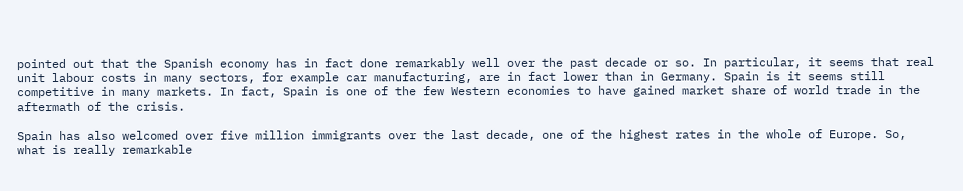pointed out that the Spanish economy has in fact done remarkably well over the past decade or so. In particular, it seems that real unit labour costs in many sectors, for example car manufacturing, are in fact lower than in Germany. Spain is it seems still competitive in many markets. In fact, Spain is one of the few Western economies to have gained market share of world trade in the aftermath of the crisis.

Spain has also welcomed over five million immigrants over the last decade, one of the highest rates in the whole of Europe. So, what is really remarkable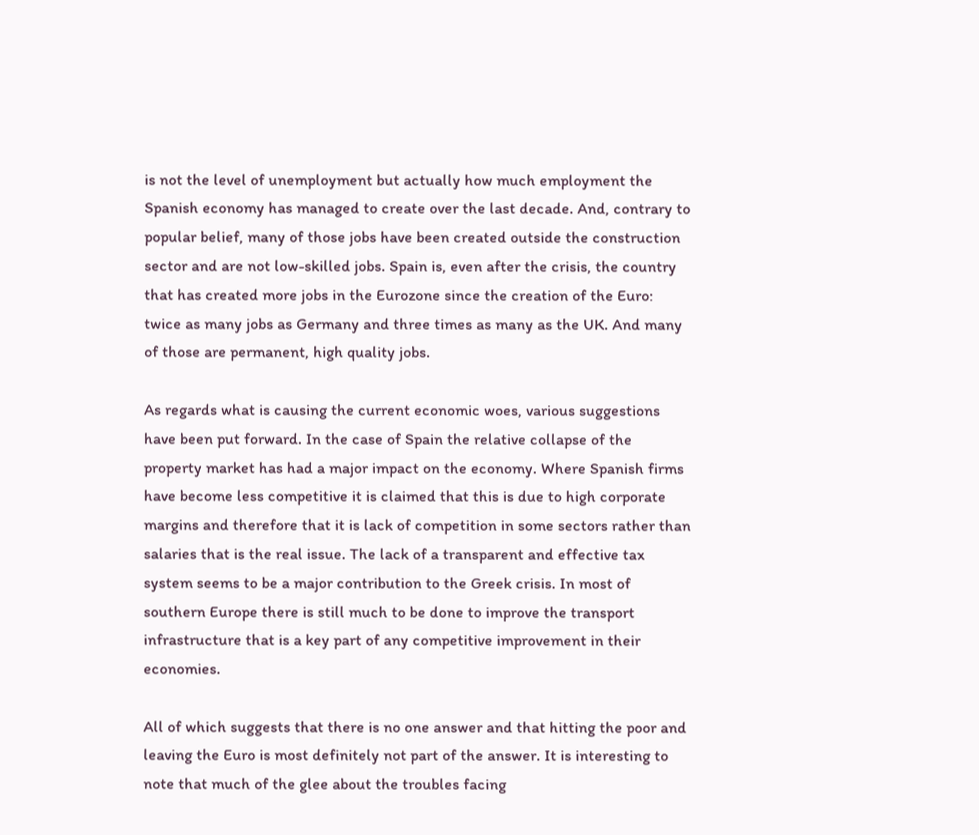is not the level of unemployment but actually how much employment the Spanish economy has managed to create over the last decade. And, contrary to popular belief, many of those jobs have been created outside the construction sector and are not low-skilled jobs. Spain is, even after the crisis, the country that has created more jobs in the Eurozone since the creation of the Euro: twice as many jobs as Germany and three times as many as the UK. And many of those are permanent, high quality jobs.

As regards what is causing the current economic woes, various suggestions have been put forward. In the case of Spain the relative collapse of the property market has had a major impact on the economy. Where Spanish firms have become less competitive it is claimed that this is due to high corporate margins and therefore that it is lack of competition in some sectors rather than salaries that is the real issue. The lack of a transparent and effective tax system seems to be a major contribution to the Greek crisis. In most of southern Europe there is still much to be done to improve the transport infrastructure that is a key part of any competitive improvement in their economies.

All of which suggests that there is no one answer and that hitting the poor and leaving the Euro is most definitely not part of the answer. It is interesting to note that much of the glee about the troubles facing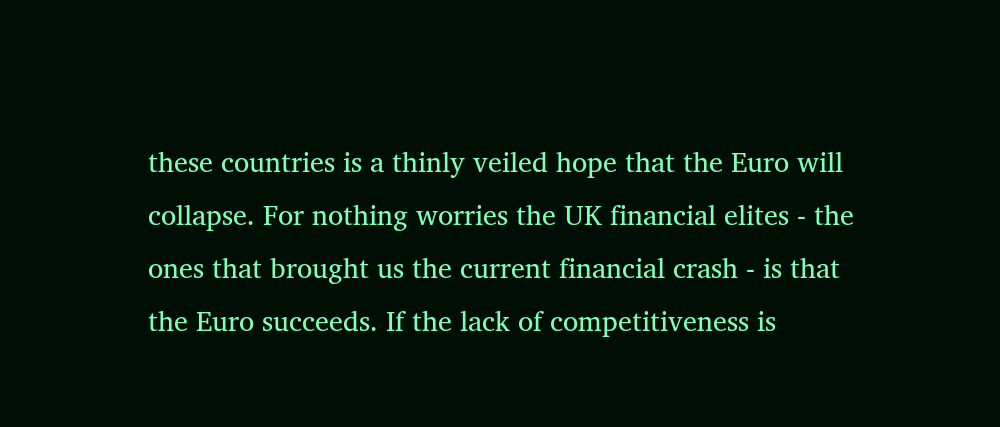these countries is a thinly veiled hope that the Euro will collapse. For nothing worries the UK financial elites - the ones that brought us the current financial crash - is that the Euro succeeds. If the lack of competitiveness is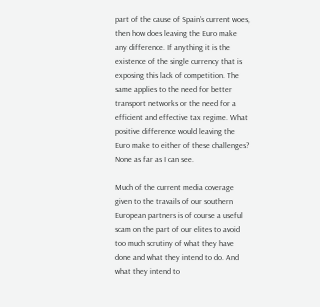part of the cause of Spain’s current woes, then how does leaving the Euro make any difference. If anything it is the existence of the single currency that is exposing this lack of competition. The same applies to the need for better transport networks or the need for a efficient and effective tax regime. What positive difference would leaving the Euro make to either of these challenges? None as far as I can see.

Much of the current media coverage given to the travails of our southern European partners is of course a useful scam on the part of our elites to avoid too much scrutiny of what they have done and what they intend to do. And what they intend to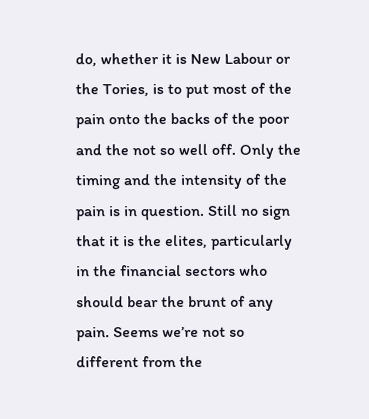do, whether it is New Labour or the Tories, is to put most of the pain onto the backs of the poor and the not so well off. Only the timing and the intensity of the pain is in question. Still no sign that it is the elites, particularly in the financial sectors who should bear the brunt of any pain. Seems we’re not so different from the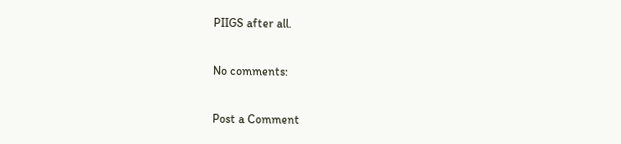PIIGS after all.

No comments:

Post a Comment